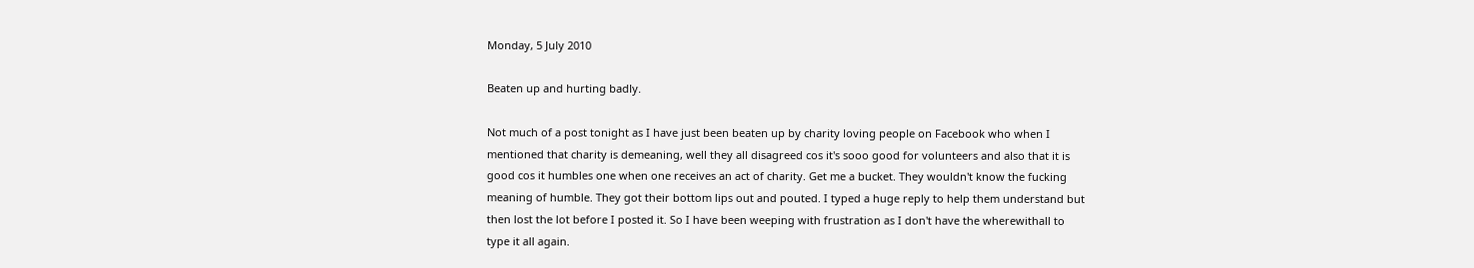Monday, 5 July 2010

Beaten up and hurting badly.

Not much of a post tonight as I have just been beaten up by charity loving people on Facebook who when I mentioned that charity is demeaning, well they all disagreed cos it's sooo good for volunteers and also that it is good cos it humbles one when one receives an act of charity. Get me a bucket. They wouldn't know the fucking meaning of humble. They got their bottom lips out and pouted. I typed a huge reply to help them understand but then lost the lot before I posted it. So I have been weeping with frustration as I don't have the wherewithall to type it all again.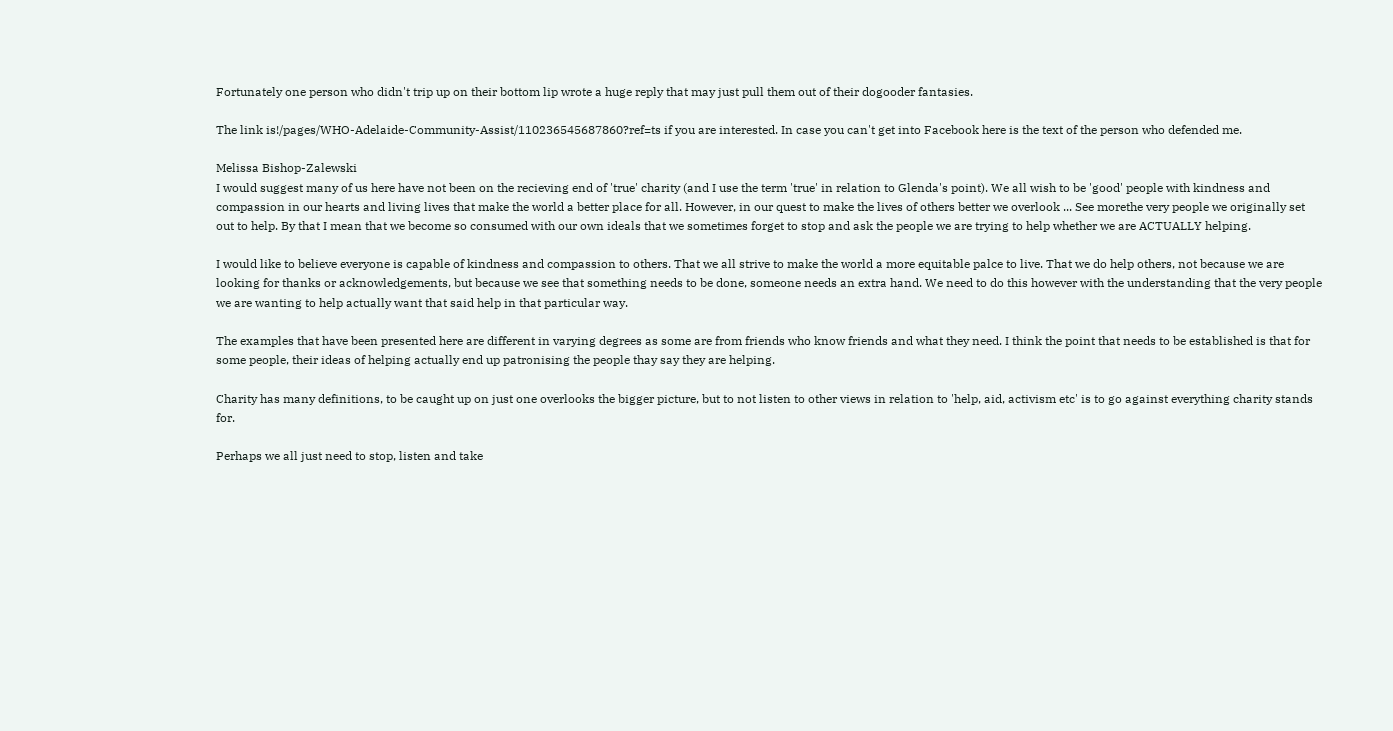Fortunately one person who didn't trip up on their bottom lip wrote a huge reply that may just pull them out of their dogooder fantasies.

The link is!/pages/WHO-Adelaide-Community-Assist/110236545687860?ref=ts if you are interested. In case you can't get into Facebook here is the text of the person who defended me.

Melissa Bishop-Zalewski
I would suggest many of us here have not been on the recieving end of 'true' charity (and I use the term 'true' in relation to Glenda's point). We all wish to be 'good' people with kindness and compassion in our hearts and living lives that make the world a better place for all. However, in our quest to make the lives of others better we overlook ... See morethe very people we originally set out to help. By that I mean that we become so consumed with our own ideals that we sometimes forget to stop and ask the people we are trying to help whether we are ACTUALLY helping.

I would like to believe everyone is capable of kindness and compassion to others. That we all strive to make the world a more equitable palce to live. That we do help others, not because we are looking for thanks or acknowledgements, but because we see that something needs to be done, someone needs an extra hand. We need to do this however with the understanding that the very people we are wanting to help actually want that said help in that particular way.

The examples that have been presented here are different in varying degrees as some are from friends who know friends and what they need. I think the point that needs to be established is that for some people, their ideas of helping actually end up patronising the people thay say they are helping.

Charity has many definitions, to be caught up on just one overlooks the bigger picture, but to not listen to other views in relation to 'help, aid, activism etc' is to go against everything charity stands for.

Perhaps we all just need to stop, listen and take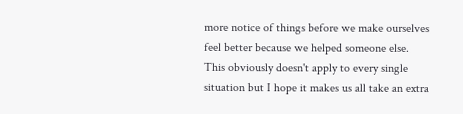more notice of things before we make ourselves feel better because we helped someone else. This obviously doesn't apply to every single situation but I hope it makes us all take an extra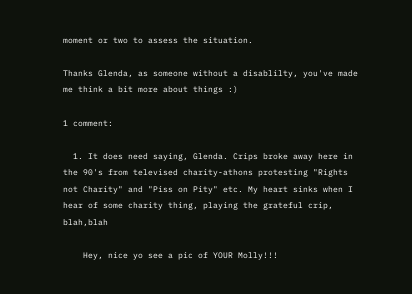moment or two to assess the situation.

Thanks Glenda, as someone without a disablilty, you've made me think a bit more about things :)

1 comment:

  1. It does need saying, Glenda. Crips broke away here in the 90's from televised charity-athons protesting "Rights not Charity" and "Piss on Pity" etc. My heart sinks when I hear of some charity thing, playing the grateful crip, blah,blah

    Hey, nice yo see a pic of YOUR Molly!!!